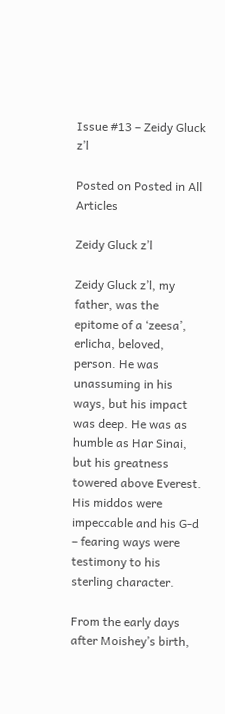Issue #13 – Zeidy Gluck z’l

Posted on Posted in All Articles

Zeidy Gluck z’l

Zeidy Gluck z’l, my father, was the epitome of a ‘zeesa’, erlicha, beloved, person. He was unassuming in his ways, but his impact was deep. He was as humble as Har Sinai, but his greatness towered above Everest. His middos were impeccable and his G-d – fearing ways were testimony to his sterling character.

From the early days after Moishey’s birth,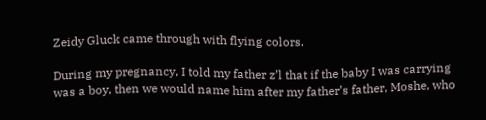Zeidy Gluck came through with flying colors.

During my pregnancy, I told my father z’l that if the baby I was carrying was a boy, then we would name him after my father’s father, Moshe, who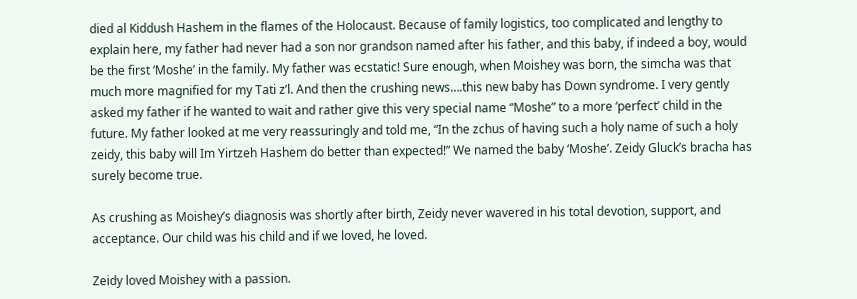died al Kiddush Hashem in the flames of the Holocaust. Because of family logistics, too complicated and lengthy to explain here, my father had never had a son nor grandson named after his father, and this baby, if indeed a boy, would be the first ‘Moshe’ in the family. My father was ecstatic! Sure enough, when Moishey was born, the simcha was that much more magnified for my Tati z’l. And then the crushing news….this new baby has Down syndrome. I very gently asked my father if he wanted to wait and rather give this very special name “Moshe” to a more ‘perfect’ child in the future. My father looked at me very reassuringly and told me, “In the zchus of having such a holy name of such a holy zeidy, this baby will Im Yirtzeh Hashem do better than expected!” We named the baby ‘Moshe’. Zeidy Gluck’s bracha has surely become true.

As crushing as Moishey’s diagnosis was shortly after birth, Zeidy never wavered in his total devotion, support, and acceptance. Our child was his child and if we loved, he loved.

Zeidy loved Moishey with a passion.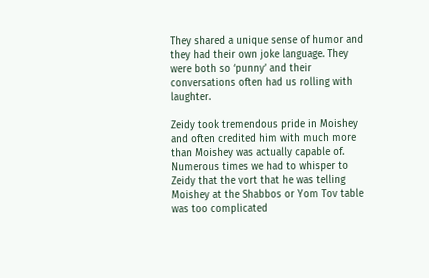They shared a unique sense of humor and they had their own joke language. They were both so ‘punny’ and their conversations often had us rolling with laughter.

Zeidy took tremendous pride in Moishey and often credited him with much more than Moishey was actually capable of. Numerous times we had to whisper to Zeidy that the vort that he was telling Moishey at the Shabbos or Yom Tov table was too complicated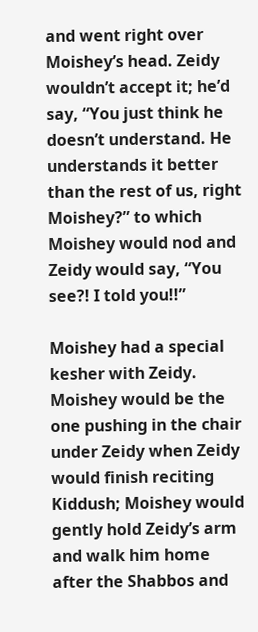and went right over Moishey’s head. Zeidy wouldn’t accept it; he’d say, “You just think he doesn’t understand. He understands it better than the rest of us, right Moishey?” to which Moishey would nod and Zeidy would say, “You see?! I told you!!”

Moishey had a special kesher with Zeidy. Moishey would be the one pushing in the chair under Zeidy when Zeidy would finish reciting Kiddush; Moishey would gently hold Zeidy’s arm and walk him home after the Shabbos and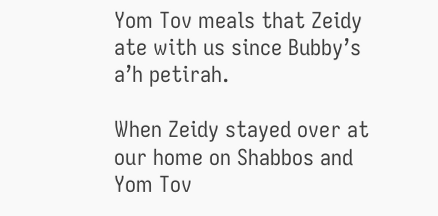Yom Tov meals that Zeidy ate with us since Bubby’s a’h petirah.

When Zeidy stayed over at our home on Shabbos and Yom Tov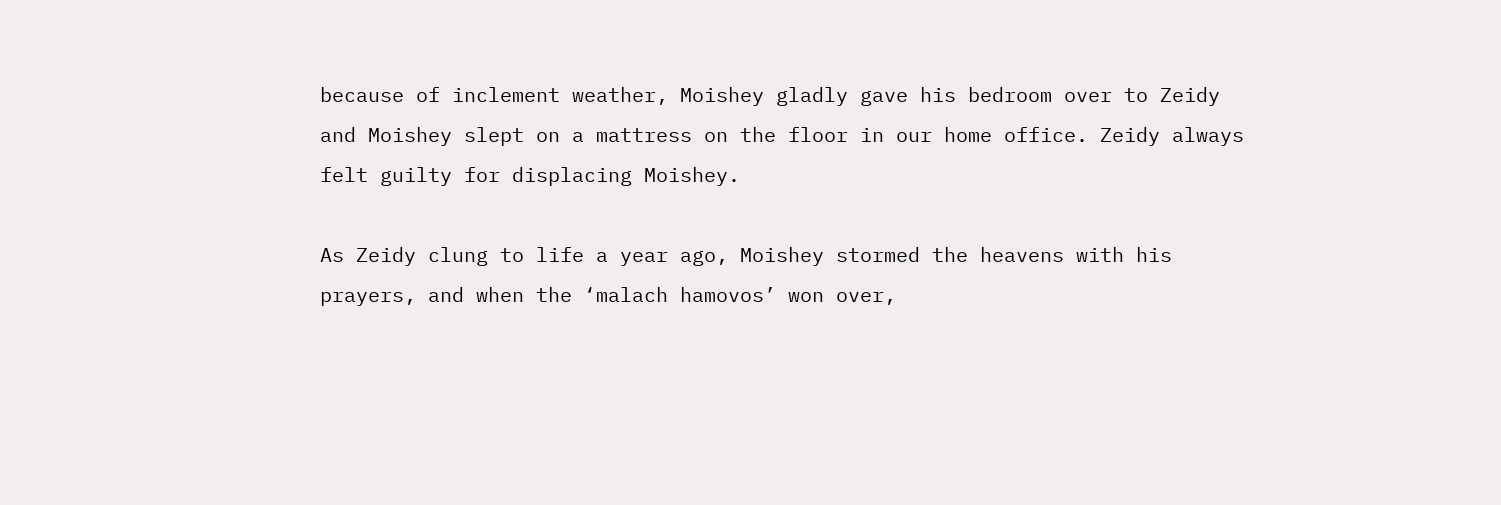because of inclement weather, Moishey gladly gave his bedroom over to Zeidy and Moishey slept on a mattress on the floor in our home office. Zeidy always felt guilty for displacing Moishey.

As Zeidy clung to life a year ago, Moishey stormed the heavens with his prayers, and when the ‘malach hamovos’ won over,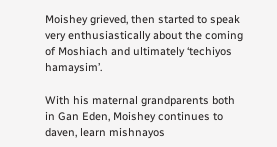Moishey grieved, then started to speak very enthusiastically about the coming of Moshiach and ultimately ‘techiyos hamaysim’.

With his maternal grandparents both in Gan Eden, Moishey continues to daven, learn mishnayos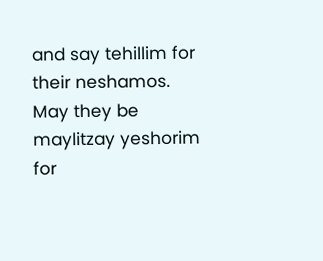and say tehillim for their neshamos. May they be maylitzay yeshorim for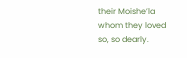their Moishe’la whom they loved so, so dearly.